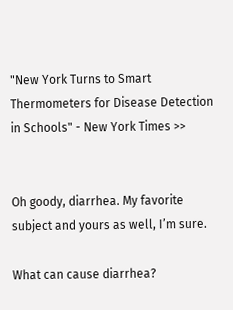"New York Turns to Smart Thermometers for Disease Detection in Schools" - New York Times >>


Oh goody, diarrhea. My favorite subject and yours as well, I’m sure.

What can cause diarrhea?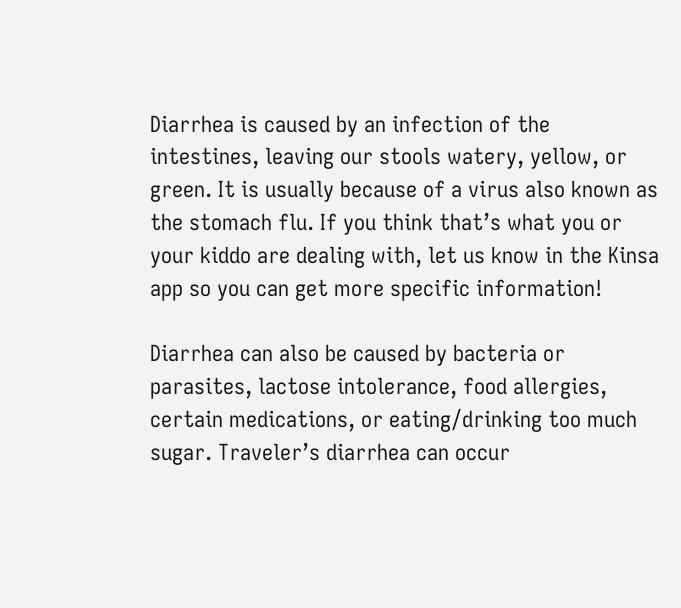Diarrhea is caused by an infection of the intestines, leaving our stools watery, yellow, or green. It is usually because of a virus also known as the stomach flu. If you think that’s what you or your kiddo are dealing with, let us know in the Kinsa app so you can get more specific information!

Diarrhea can also be caused by bacteria or parasites, lactose intolerance, food allergies, certain medications, or eating/drinking too much sugar. Traveler’s diarrhea can occur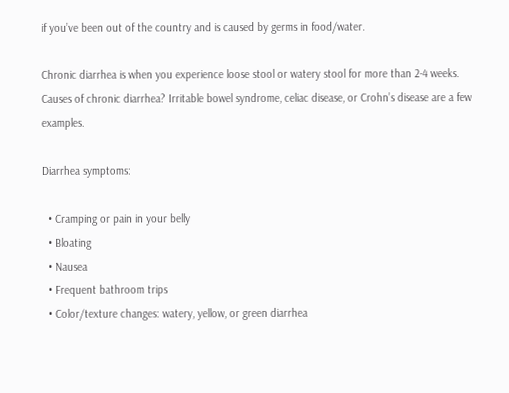if you’ve been out of the country and is caused by germs in food/water.

Chronic diarrhea is when you experience loose stool or watery stool for more than 2-4 weeks. Causes of chronic diarrhea? Irritable bowel syndrome, celiac disease, or Crohn’s disease are a few examples.

Diarrhea symptoms:

  • Cramping or pain in your belly
  • Bloating
  • Nausea
  • Frequent bathroom trips
  • Color/texture changes: watery, yellow, or green diarrhea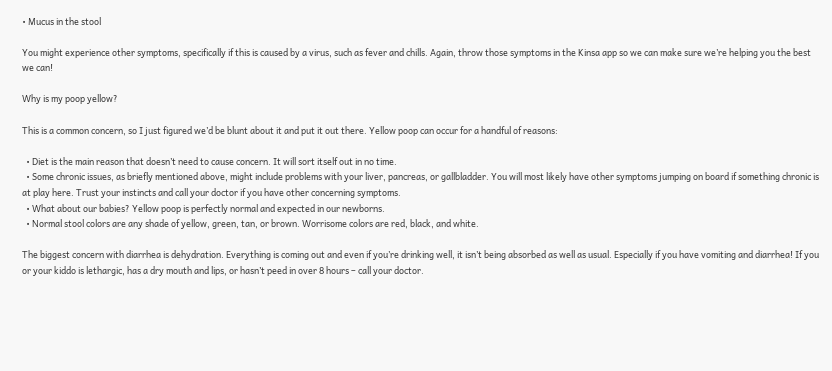• Mucus in the stool

You might experience other symptoms, specifically if this is caused by a virus, such as fever and chills. Again, throw those symptoms in the Kinsa app so we can make sure we’re helping you the best we can!

Why is my poop yellow?

This is a common concern, so I just figured we’d be blunt about it and put it out there. Yellow poop can occur for a handful of reasons:

  • Diet is the main reason that doesn’t need to cause concern. It will sort itself out in no time.
  • Some chronic issues, as briefly mentioned above, might include problems with your liver, pancreas, or gallbladder. You will most likely have other symptoms jumping on board if something chronic is at play here. Trust your instincts and call your doctor if you have other concerning symptoms.
  • What about our babies? Yellow poop is perfectly normal and expected in our newborns.
  • Normal stool colors are any shade of yellow, green, tan, or brown. Worrisome colors are red, black, and white.

The biggest concern with diarrhea is dehydration. Everything is coming out and even if you’re drinking well, it isn’t being absorbed as well as usual. Especially if you have vomiting and diarrhea! If you or your kiddo is lethargic, has a dry mouth and lips, or hasn’t peed in over 8 hours – call your doctor.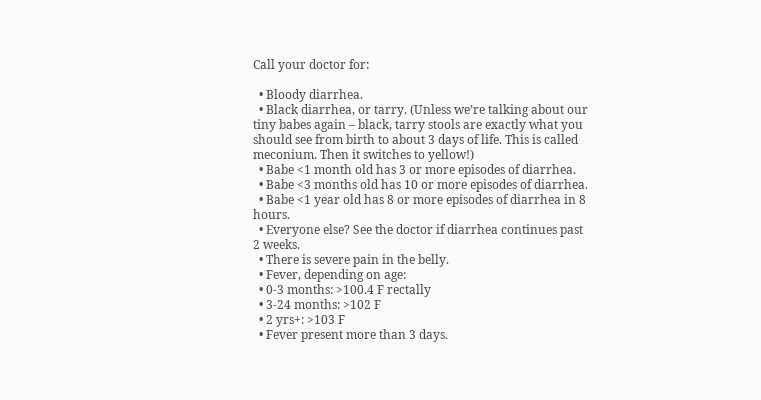Call your doctor for:

  • Bloody diarrhea.
  • Black diarrhea, or tarry. (Unless we’re talking about our tiny babes again – black, tarry stools are exactly what you should see from birth to about 3 days of life. This is called meconium. Then it switches to yellow!)
  • Babe <1 month old has 3 or more episodes of diarrhea.
  • Babe <3 months old has 10 or more episodes of diarrhea.
  • Babe <1 year old has 8 or more episodes of diarrhea in 8 hours.
  • Everyone else? See the doctor if diarrhea continues past 2 weeks.
  • There is severe pain in the belly.
  • Fever, depending on age:
  • 0-3 months: >100.4 F rectally
  • 3-24 months: >102 F
  • 2 yrs+: >103 F
  • Fever present more than 3 days.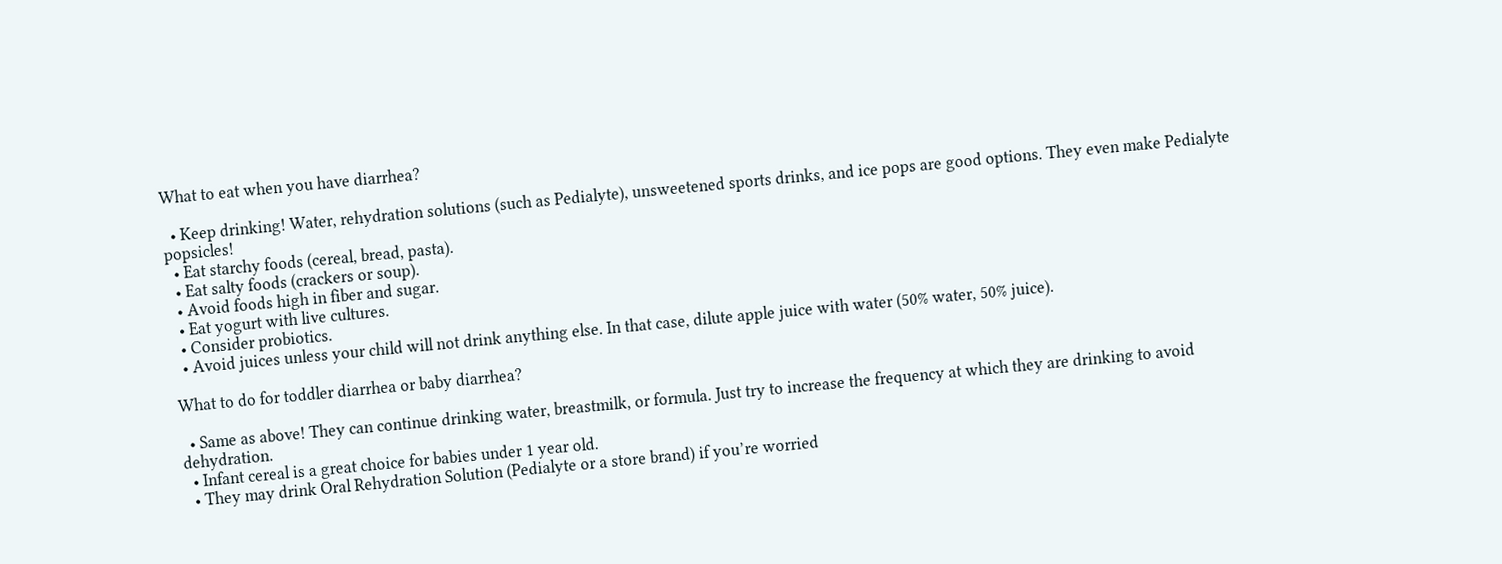What to eat when you have diarrhea?

  • Keep drinking! Water, rehydration solutions (such as Pedialyte), unsweetened sports drinks, and ice pops are good options. They even make Pedialyte popsicles!
  • Eat starchy foods (cereal, bread, pasta).
  • Eat salty foods (crackers or soup).
  • Avoid foods high in fiber and sugar.
  • Eat yogurt with live cultures.
  • Consider probiotics.
  • Avoid juices unless your child will not drink anything else. In that case, dilute apple juice with water (50% water, 50% juice).

What to do for toddler diarrhea or baby diarrhea?

  • Same as above! They can continue drinking water, breastmilk, or formula. Just try to increase the frequency at which they are drinking to avoid dehydration.
  • Infant cereal is a great choice for babies under 1 year old.
  • They may drink Oral Rehydration Solution (Pedialyte or a store brand) if you’re worried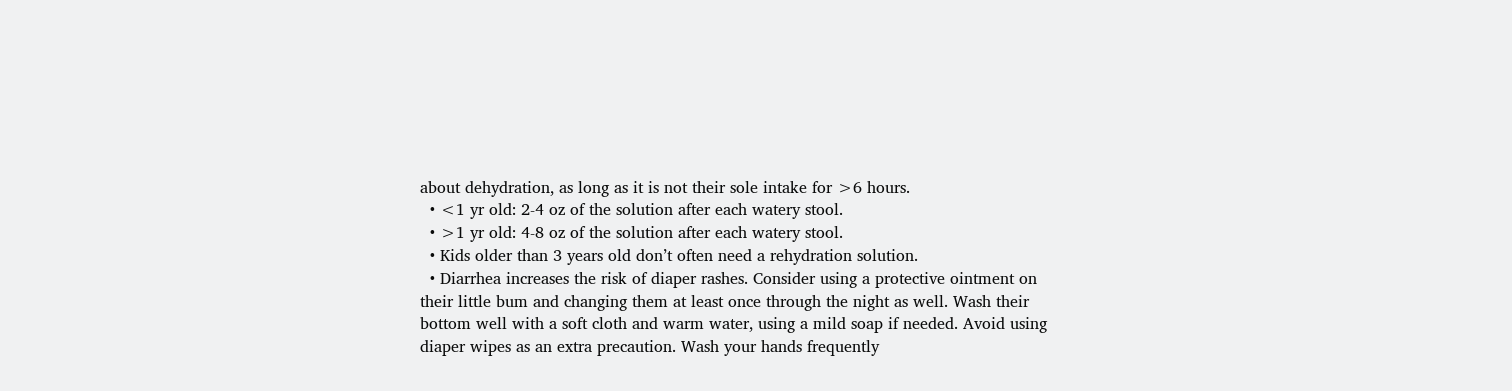about dehydration, as long as it is not their sole intake for >6 hours.
  • <1 yr old: 2-4 oz of the solution after each watery stool.
  • >1 yr old: 4-8 oz of the solution after each watery stool.
  • Kids older than 3 years old don’t often need a rehydration solution.
  • Diarrhea increases the risk of diaper rashes. Consider using a protective ointment on their little bum and changing them at least once through the night as well. Wash their bottom well with a soft cloth and warm water, using a mild soap if needed. Avoid using diaper wipes as an extra precaution. Wash your hands frequently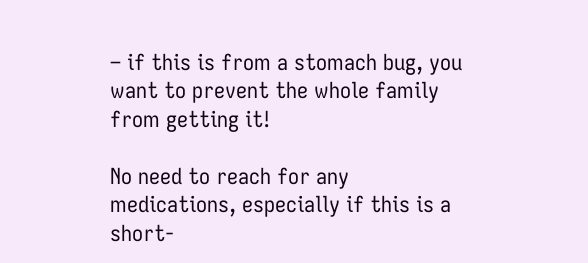– if this is from a stomach bug, you want to prevent the whole family from getting it!

No need to reach for any medications, especially if this is a short-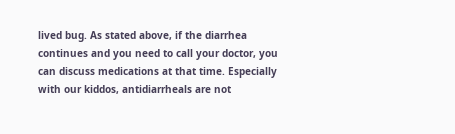lived bug. As stated above, if the diarrhea continues and you need to call your doctor, you can discuss medications at that time. Especially with our kiddos, antidiarrheals are not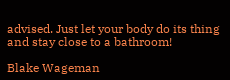advised. Just let your body do its thing and stay close to a bathroom!

Blake Wageman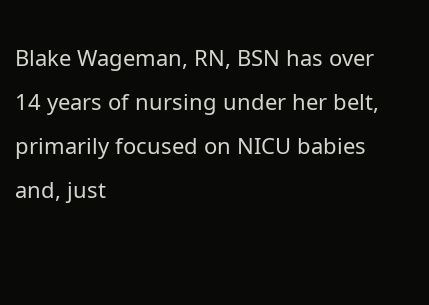Blake Wageman, RN, BSN has over 14 years of nursing under her belt, primarily focused on NICU babies and, just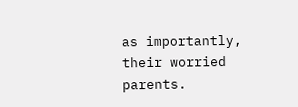as importantly, their worried parents.